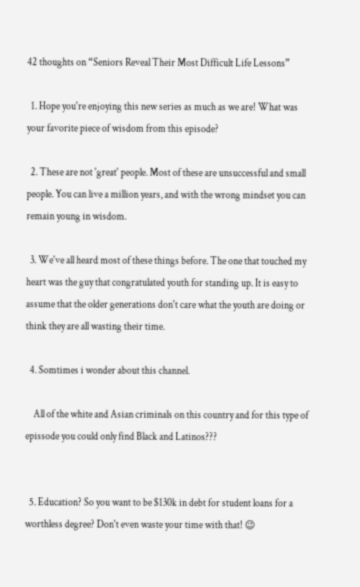42 thoughts on “Seniors Reveal Their Most Difficult Life Lessons”

  1. Hope you're enjoying this new series as much as we are! What was your favorite piece of wisdom from this episode?

  2. These are not 'great' people. Most of these are unsuccessful and small people. You can live a million years, and with the wrong mindset you can remain young in wisdom.

  3. We've all heard most of these things before. The one that touched my heart was the guy that congratulated youth for standing up. It is easy to assume that the older generations don't care what the youth are doing or think they are all wasting their time.

  4. Somtimes i wonder about this channel.

    All of the white and Asian criminals on this country and for this type of epissode you could only find Black and Latinos???


  5. Education? So you want to be $130k in debt for student loans for a worthless degree? Don't even waste your time with that! 😉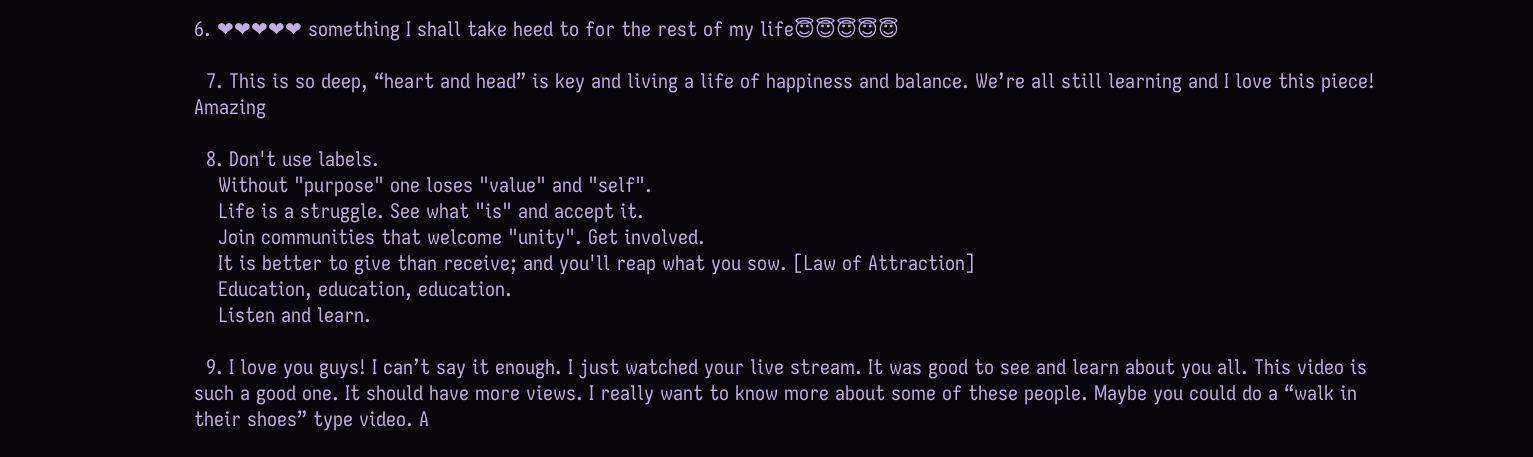6. ❤❤❤❤❤ something I shall take heed to for the rest of my life😇😇😇😇😇

  7. This is so deep, “heart and head” is key and living a life of happiness and balance. We’re all still learning and I love this piece! Amazing

  8. Don't use labels.
    Without "purpose" one loses "value" and "self".
    Life is a struggle. See what "is" and accept it.
    Join communities that welcome "unity". Get involved.
    It is better to give than receive; and you'll reap what you sow. [Law of Attraction]
    Education, education, education.
    Listen and learn.

  9. I love you guys! I can’t say it enough. I just watched your live stream. It was good to see and learn about you all. This video is such a good one. It should have more views. I really want to know more about some of these people. Maybe you could do a “walk in their shoes” type video. A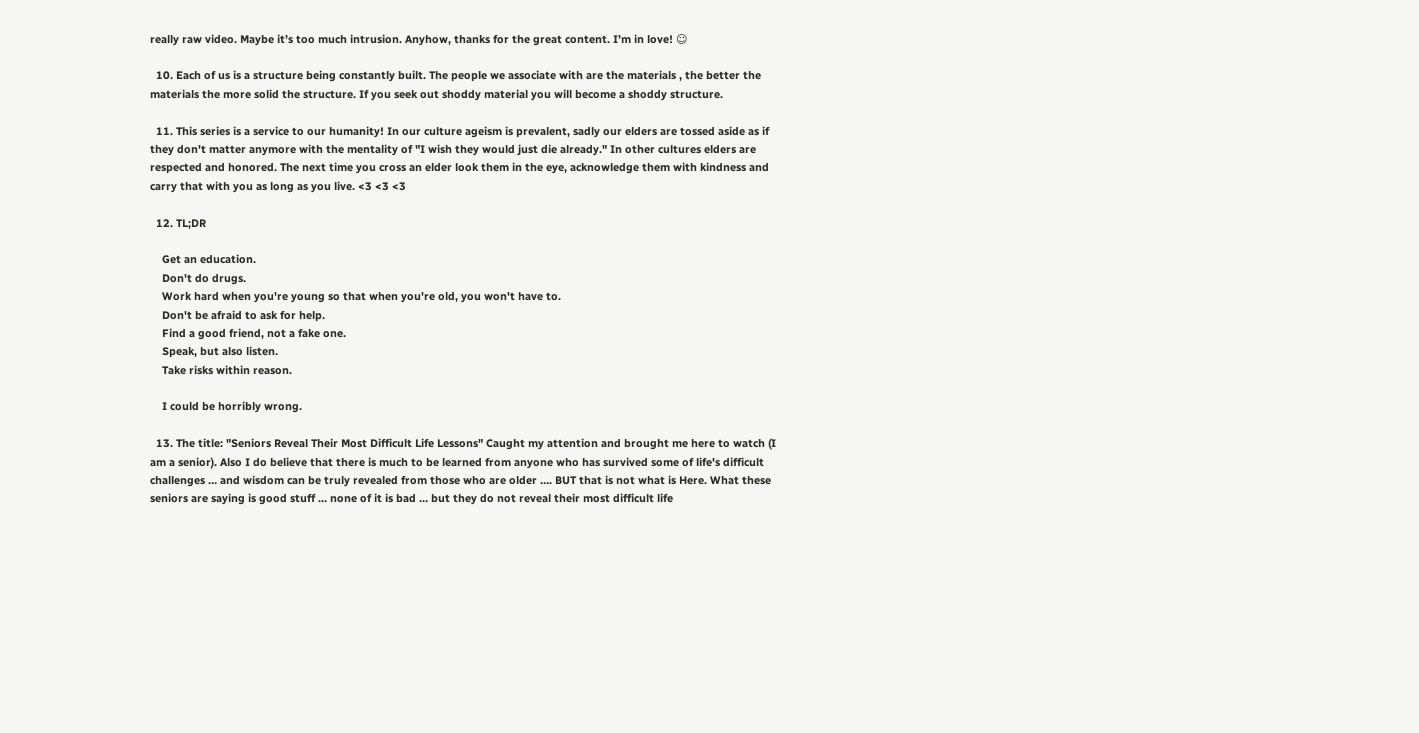really raw video. Maybe it’s too much intrusion. Anyhow, thanks for the great content. I’m in love! ☺

  10. Each of us is a structure being constantly built. The people we associate with are the materials , the better the materials the more solid the structure. If you seek out shoddy material you will become a shoddy structure.

  11. This series is a service to our humanity! In our culture ageism is prevalent, sadly our elders are tossed aside as if they don't matter anymore with the mentality of "I wish they would just die already." In other cultures elders are respected and honored. The next time you cross an elder look them in the eye, acknowledge them with kindness and carry that with you as long as you live. <3 <3 <3

  12. TL;DR

    Get an education.
    Don't do drugs.
    Work hard when you're young so that when you're old, you won't have to.
    Don't be afraid to ask for help.
    Find a good friend, not a fake one.
    Speak, but also listen.
    Take risks within reason.

    I could be horribly wrong.

  13. The title: "Seniors Reveal Their Most Difficult Life Lessons" Caught my attention and brought me here to watch (I am a senior). Also I do believe that there is much to be learned from anyone who has survived some of life's difficult challenges … and wisdom can be truly revealed from those who are older …. BUT that is not what is Here. What these seniors are saying is good stuff … none of it is bad … but they do not reveal their most difficult life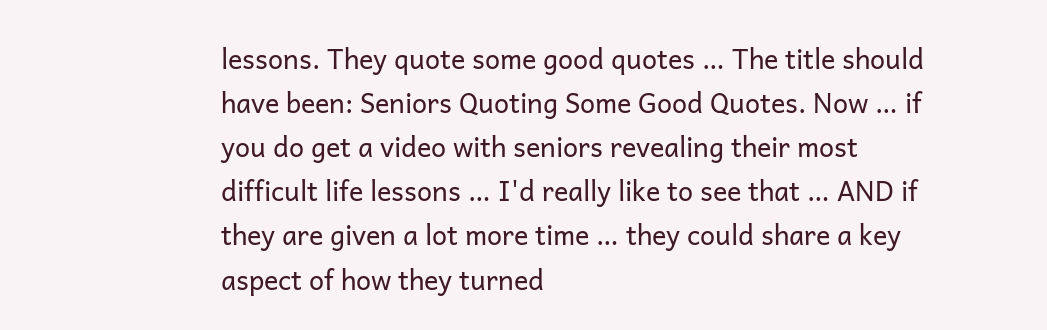lessons. They quote some good quotes … The title should have been: Seniors Quoting Some Good Quotes. Now … if you do get a video with seniors revealing their most difficult life lessons … I'd really like to see that … AND if they are given a lot more time … they could share a key aspect of how they turned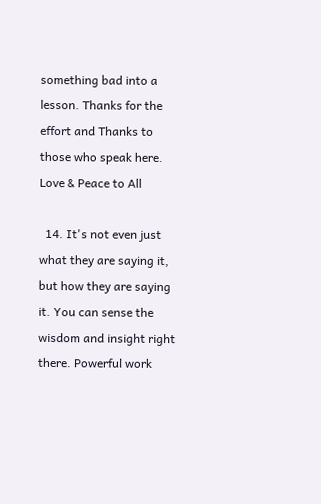something bad into a lesson. Thanks for the effort and Thanks to those who speak here. Love & Peace to All

  14. It's not even just what they are saying it, but how they are saying it. You can sense the wisdom and insight right there. Powerful work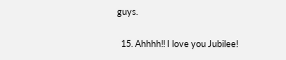guys.

  15. Ahhhh!! I love you Jubilee!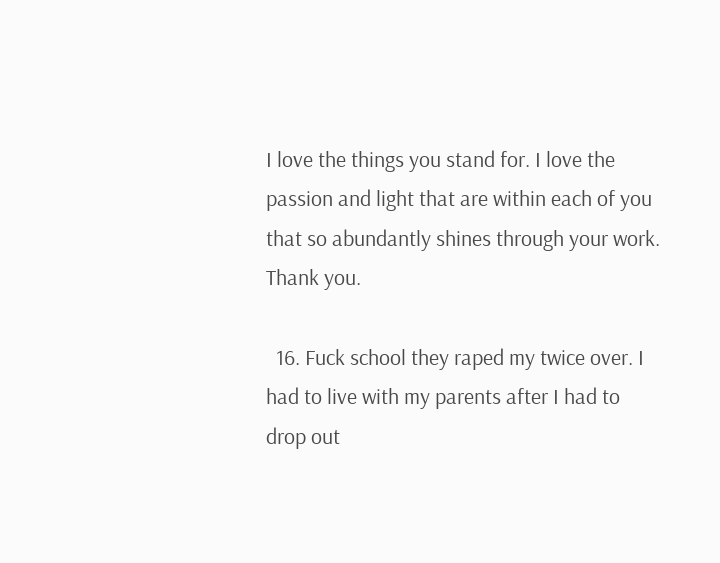I love the things you stand for. I love the passion and light that are within each of you that so abundantly shines through your work. Thank you.

  16. Fuck school they raped my twice over. I had to live with my parents after I had to drop out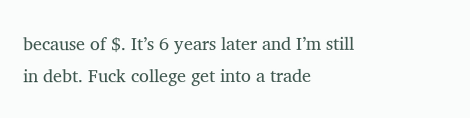because of $. It’s 6 years later and I’m still in debt. Fuck college get into a trade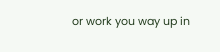or work you way up in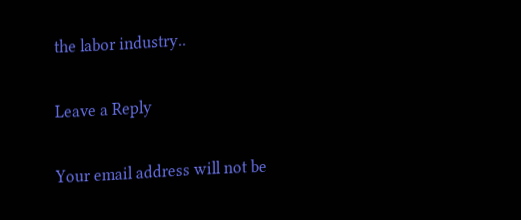the labor industry..

Leave a Reply

Your email address will not be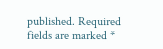published. Required fields are marked *